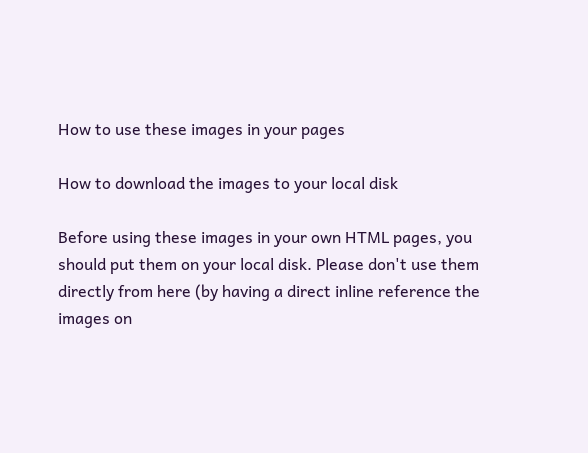How to use these images in your pages

How to download the images to your local disk

Before using these images in your own HTML pages, you should put them on your local disk. Please don't use them directly from here (by having a direct inline reference the images on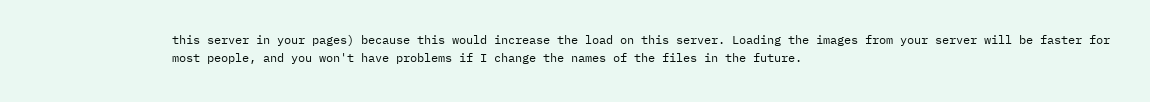this server in your pages) because this would increase the load on this server. Loading the images from your server will be faster for most people, and you won't have problems if I change the names of the files in the future.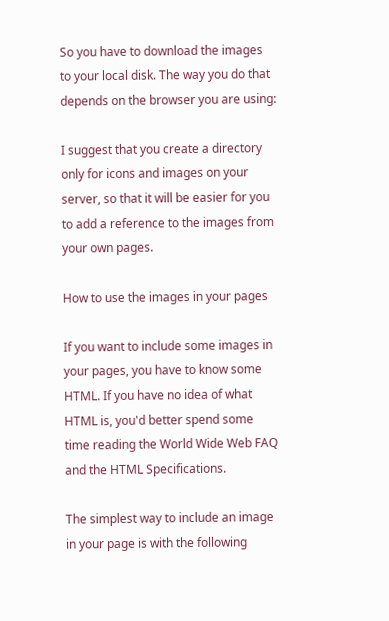So you have to download the images to your local disk. The way you do that depends on the browser you are using:

I suggest that you create a directory only for icons and images on your server, so that it will be easier for you to add a reference to the images from your own pages.

How to use the images in your pages

If you want to include some images in your pages, you have to know some HTML. If you have no idea of what HTML is, you'd better spend some time reading the World Wide Web FAQ and the HTML Specifications.

The simplest way to include an image in your page is with the following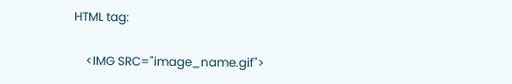HTML tag:

    <IMG SRC="image_name.gif">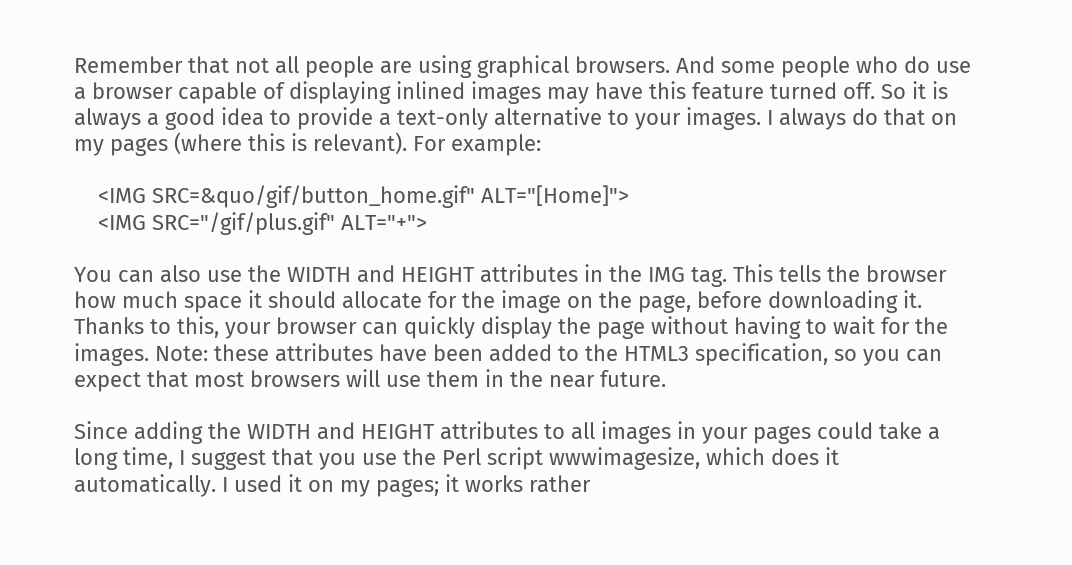Remember that not all people are using graphical browsers. And some people who do use a browser capable of displaying inlined images may have this feature turned off. So it is always a good idea to provide a text-only alternative to your images. I always do that on my pages (where this is relevant). For example:

    <IMG SRC=&quo/gif/button_home.gif" ALT="[Home]">
    <IMG SRC="/gif/plus.gif" ALT="+">

You can also use the WIDTH and HEIGHT attributes in the IMG tag. This tells the browser how much space it should allocate for the image on the page, before downloading it. Thanks to this, your browser can quickly display the page without having to wait for the images. Note: these attributes have been added to the HTML3 specification, so you can expect that most browsers will use them in the near future.

Since adding the WIDTH and HEIGHT attributes to all images in your pages could take a long time, I suggest that you use the Perl script wwwimagesize, which does it automatically. I used it on my pages; it works rather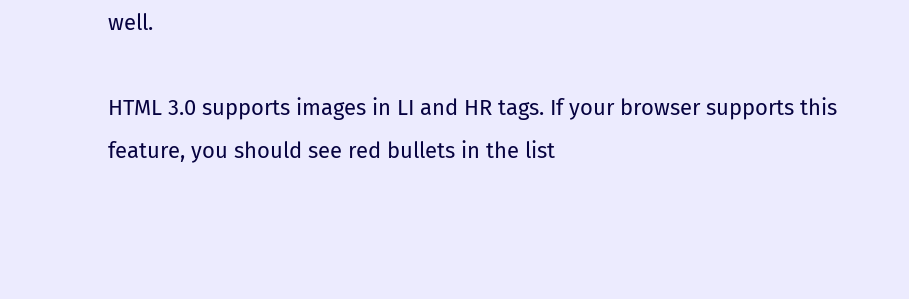well.

HTML 3.0 supports images in LI and HR tags. If your browser supports this feature, you should see red bullets in the list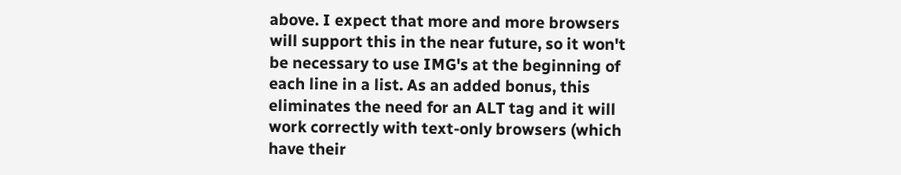above. I expect that more and more browsers will support this in the near future, so it won't be necessary to use IMG's at the beginning of each line in a list. As an added bonus, this eliminates the need for an ALT tag and it will work correctly with text-only browsers (which have their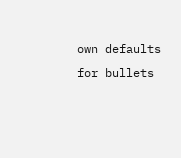own defaults for bullets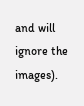and will ignore the images).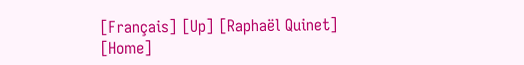[Français] [Up] [Raphaël Quinet] [Home]